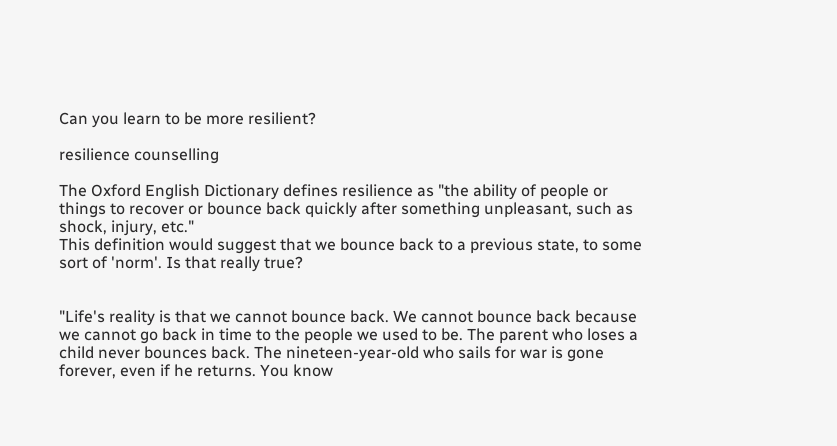Can you learn to be more resilient?

resilience counselling

The Oxford English Dictionary defines resilience as "the ability of people or things to recover or bounce back quickly after something unpleasant, such as shock, injury, etc."
This definition would suggest that we bounce back to a previous state, to some sort of 'norm'. Is that really true?


"Life's reality is that we cannot bounce back. We cannot bounce back because we cannot go back in time to the people we used to be. The parent who loses a child never bounces back. The nineteen-year-old who sails for war is gone forever, even if he returns. You know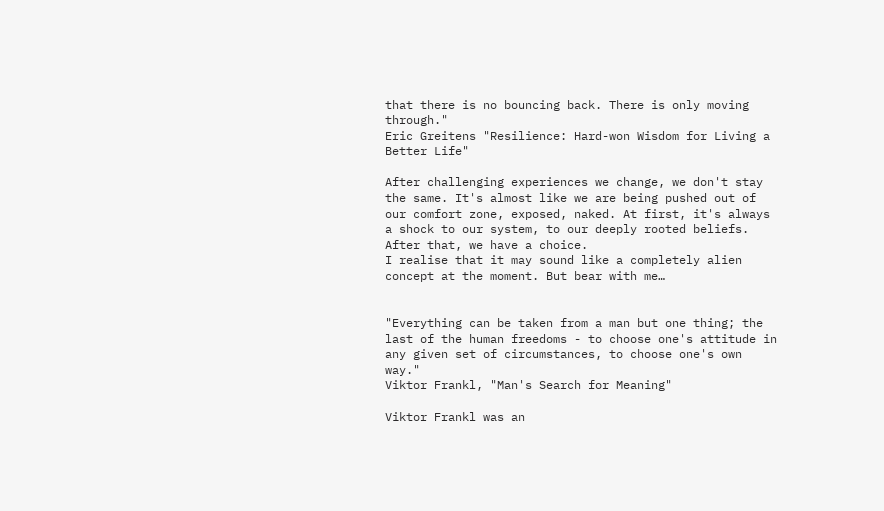that there is no bouncing back. There is only moving through."
Eric Greitens "Resilience: Hard-won Wisdom for Living a Better Life"

After challenging experiences we change, we don't stay the same. It's almost like we are being pushed out of our comfort zone, exposed, naked. At first, it's always a shock to our system, to our deeply rooted beliefs. After that, we have a choice.
I realise that it may sound like a completely alien concept at the moment. But bear with me…


"Everything can be taken from a man but one thing; the last of the human freedoms - to choose one's attitude in any given set of circumstances, to choose one's own way."
Viktor Frankl, "Man's Search for Meaning"

Viktor Frankl was an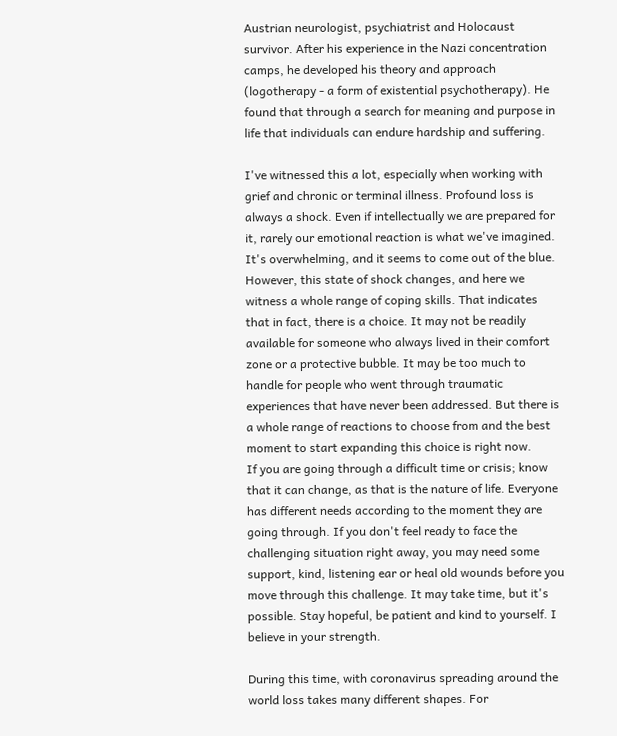Austrian neurologist, psychiatrist and Holocaust survivor. After his experience in the Nazi concentration camps, he developed his theory and approach (logotherapy - a form of existential psychotherapy). He found that through a search for meaning and purpose in life that individuals can endure hardship and suffering.

I've witnessed this a lot, especially when working with grief and chronic or terminal illness. Profound loss is always a shock. Even if intellectually we are prepared for it, rarely our emotional reaction is what we've imagined. It's overwhelming, and it seems to come out of the blue. However, this state of shock changes, and here we witness a whole range of coping skills. That indicates that in fact, there is a choice. It may not be readily available for someone who always lived in their comfort zone or a protective bubble. It may be too much to handle for people who went through traumatic experiences that have never been addressed. But there is a whole range of reactions to choose from and the best moment to start expanding this choice is right now.
If you are going through a difficult time or crisis; know that it can change, as that is the nature of life. Everyone has different needs according to the moment they are going through. If you don't feel ready to face the challenging situation right away, you may need some support, kind, listening ear or heal old wounds before you move through this challenge. It may take time, but it's possible. Stay hopeful, be patient and kind to yourself. I believe in your strength.

During this time, with coronavirus spreading around the world loss takes many different shapes. For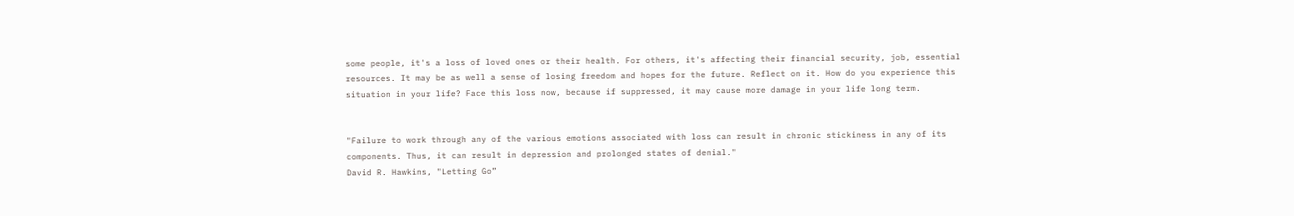some people, it's a loss of loved ones or their health. For others, it's affecting their financial security, job, essential resources. It may be as well a sense of losing freedom and hopes for the future. Reflect on it. How do you experience this situation in your life? Face this loss now, because if suppressed, it may cause more damage in your life long term.


"Failure to work through any of the various emotions associated with loss can result in chronic stickiness in any of its components. Thus, it can result in depression and prolonged states of denial."
David R. Hawkins, "Letting Go”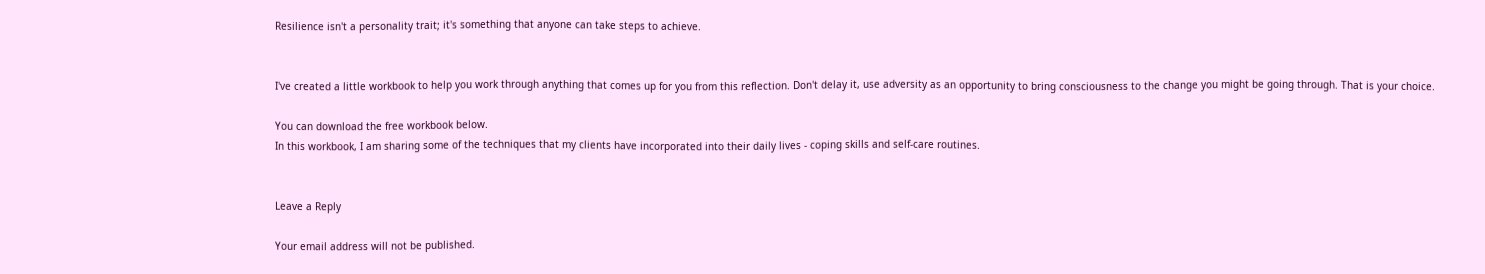Resilience isn't a personality trait; it's something that anyone can take steps to achieve.


I've created a little workbook to help you work through anything that comes up for you from this reflection. Don't delay it, use adversity as an opportunity to bring consciousness to the change you might be going through. That is your choice.

You can download the free workbook below.
In this workbook, I am sharing some of the techniques that my clients have incorporated into their daily lives - coping skills and self-care routines.


Leave a Reply

Your email address will not be published.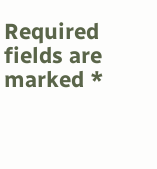Required fields are marked *